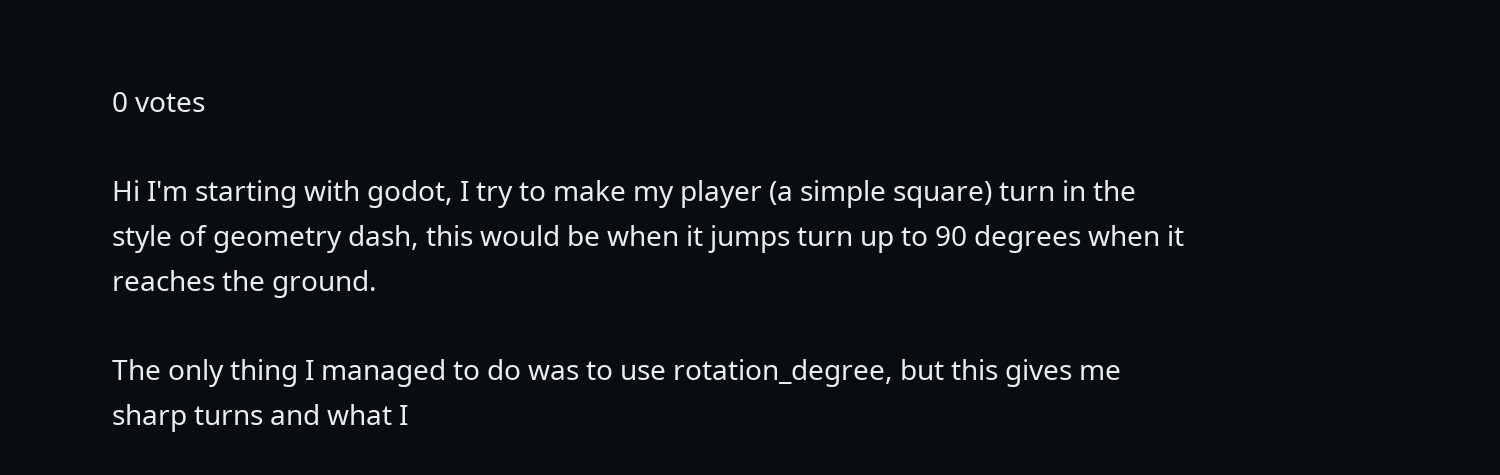0 votes

Hi I'm starting with godot, I try to make my player (a simple square) turn in the style of geometry dash, this would be when it jumps turn up to 90 degrees when it reaches the ground.

The only thing I managed to do was to use rotation_degree, but this gives me sharp turns and what I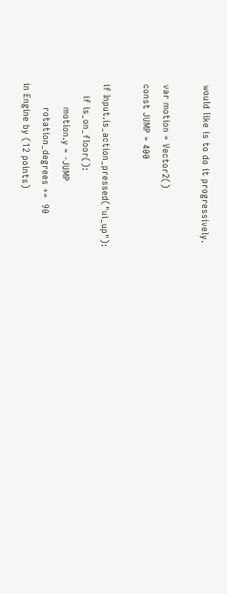would like is to do it progressively.

var motion = Vector2()
const JUMP = 400

if Input.is_action_pressed("ui_up"):
    if is_on_floor():
        motion.y = -JUMP
        rotation_degrees +=  90
in Engine by (12 points)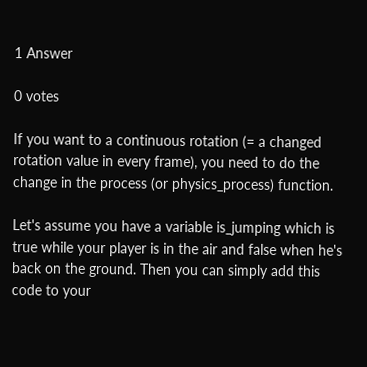1 Answer

0 votes

If you want to a continuous rotation (= a changed rotation value in every frame), you need to do the change in the process (or physics_process) function.

Let's assume you have a variable is_jumping which is true while your player is in the air and false when he's back on the ground. Then you can simply add this code to your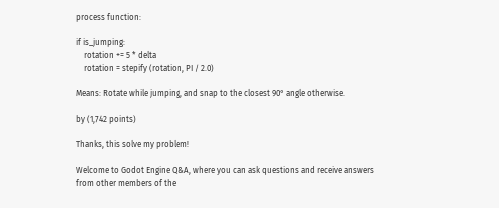process function:

if is_jumping:
    rotation += 5 * delta
    rotation = stepify (rotation, PI / 2.0)

Means: Rotate while jumping, and snap to the closest 90° angle otherwise.

by (1,742 points)

Thanks, this solve my problem!

Welcome to Godot Engine Q&A, where you can ask questions and receive answers from other members of the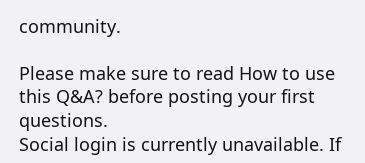community.

Please make sure to read How to use this Q&A? before posting your first questions.
Social login is currently unavailable. If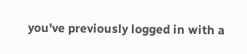you've previously logged in with a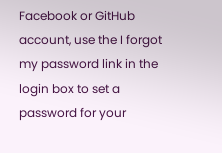Facebook or GitHub account, use the I forgot my password link in the login box to set a password for your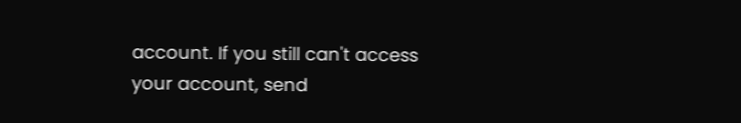account. If you still can't access your account, send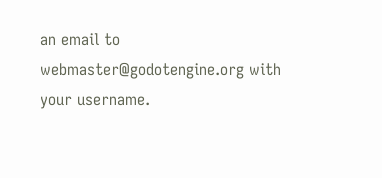an email to webmaster@godotengine.org with your username.